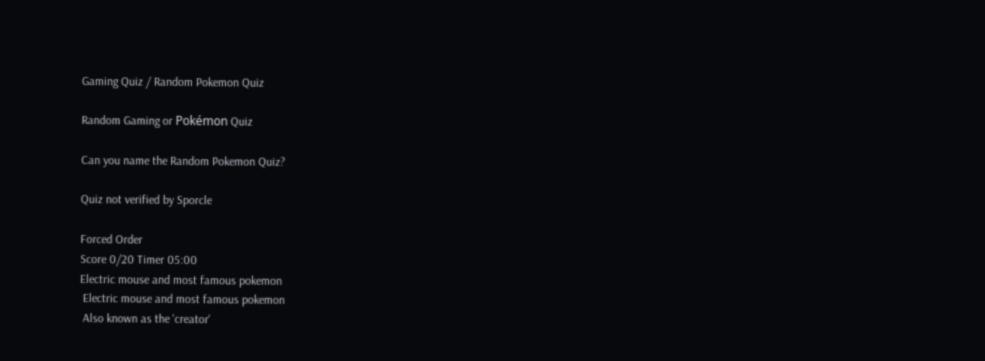Gaming Quiz / Random Pokemon Quiz

Random Gaming or Pokémon Quiz

Can you name the Random Pokemon Quiz?

Quiz not verified by Sporcle

Forced Order
Score 0/20 Timer 05:00
Electric mouse and most famous pokemon
 Electric mouse and most famous pokemon
 Also known as the 'creator'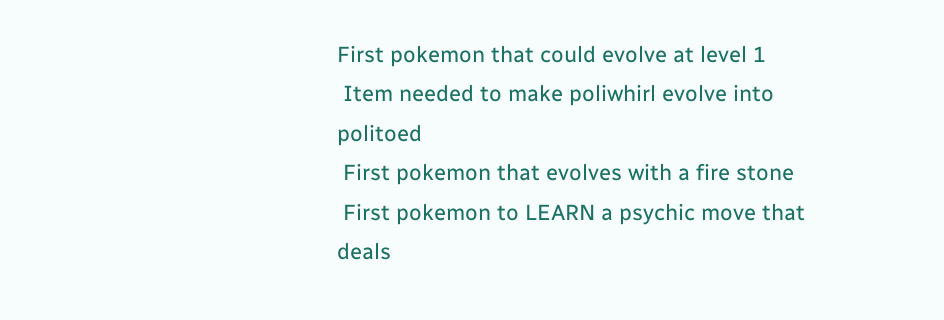First pokemon that could evolve at level 1
 Item needed to make poliwhirl evolve into politoed
 First pokemon that evolves with a fire stone
 First pokemon to LEARN a psychic move that deals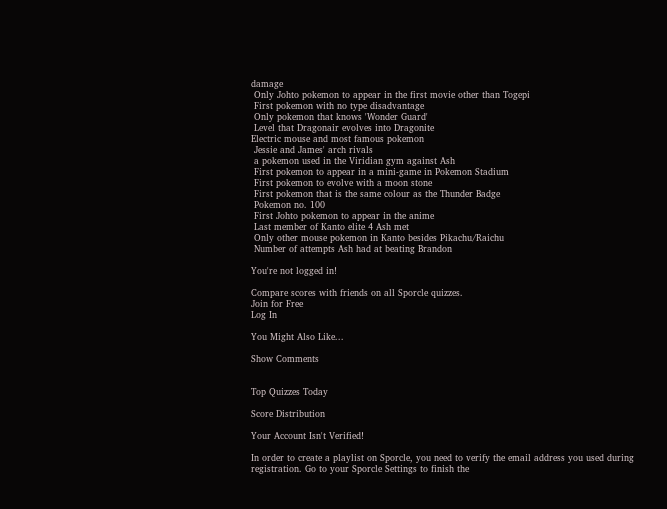damage
 Only Johto pokemon to appear in the first movie other than Togepi
 First pokemon with no type disadvantage
 Only pokemon that knows 'Wonder Guard'
 Level that Dragonair evolves into Dragonite
Electric mouse and most famous pokemon
 Jessie and James' arch rivals
 a pokemon used in the Viridian gym against Ash
 First pokemon to appear in a mini-game in Pokemon Stadium
 First pokemon to evolve with a moon stone
 First pokemon that is the same colour as the Thunder Badge
 Pokemon no. 100
 First Johto pokemon to appear in the anime
 Last member of Kanto elite 4 Ash met
 Only other mouse pokemon in Kanto besides Pikachu/Raichu
 Number of attempts Ash had at beating Brandon

You're not logged in!

Compare scores with friends on all Sporcle quizzes.
Join for Free
Log In

You Might Also Like...

Show Comments


Top Quizzes Today

Score Distribution

Your Account Isn't Verified!

In order to create a playlist on Sporcle, you need to verify the email address you used during registration. Go to your Sporcle Settings to finish the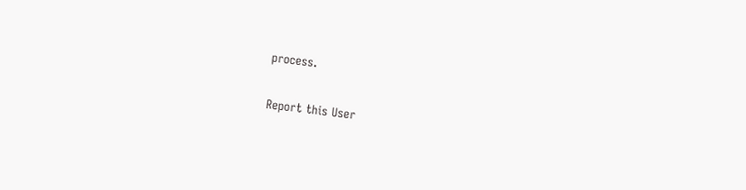process.

Report this User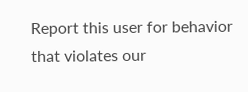Report this user for behavior that violates our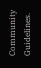Community Guidelines.